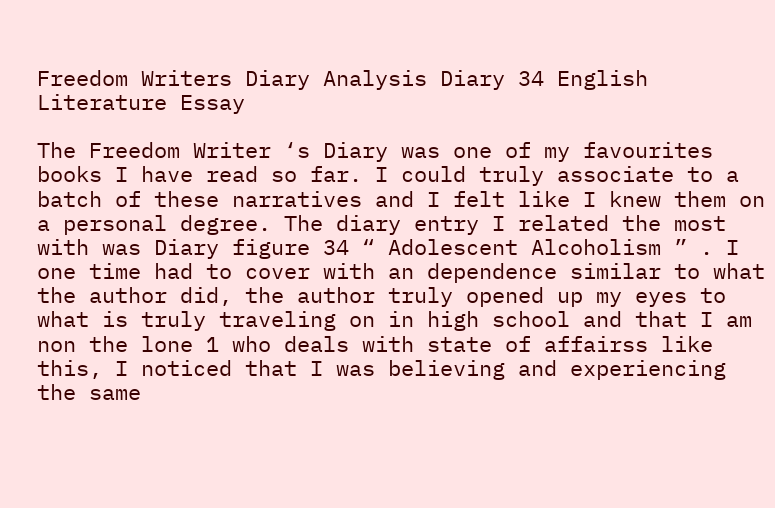Freedom Writers Diary Analysis Diary 34 English Literature Essay

The Freedom Writer ‘s Diary was one of my favourites books I have read so far. I could truly associate to a batch of these narratives and I felt like I knew them on a personal degree. The diary entry I related the most with was Diary figure 34 “ Adolescent Alcoholism ” . I one time had to cover with an dependence similar to what the author did, the author truly opened up my eyes to what is truly traveling on in high school and that I am non the lone 1 who deals with state of affairss like this, I noticed that I was believing and experiencing the same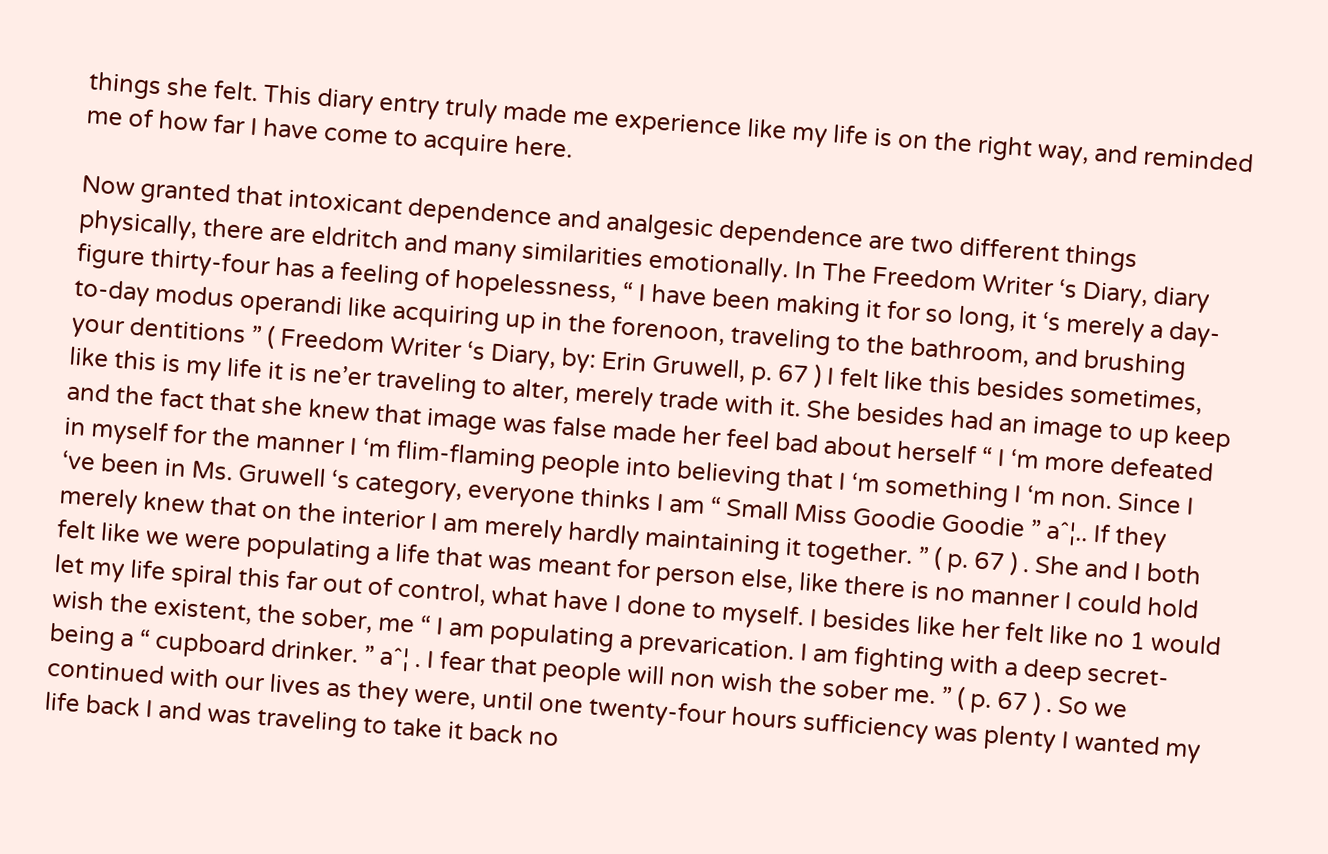things she felt. This diary entry truly made me experience like my life is on the right way, and reminded me of how far I have come to acquire here.

Now granted that intoxicant dependence and analgesic dependence are two different things physically, there are eldritch and many similarities emotionally. In The Freedom Writer ‘s Diary, diary figure thirty-four has a feeling of hopelessness, “ I have been making it for so long, it ‘s merely a day-to-day modus operandi like acquiring up in the forenoon, traveling to the bathroom, and brushing your dentitions ” ( Freedom Writer ‘s Diary, by: Erin Gruwell, p. 67 ) I felt like this besides sometimes, like this is my life it is ne’er traveling to alter, merely trade with it. She besides had an image to up keep and the fact that she knew that image was false made her feel bad about herself “ I ‘m more defeated in myself for the manner I ‘m flim-flaming people into believing that I ‘m something I ‘m non. Since I ‘ve been in Ms. Gruwell ‘s category, everyone thinks I am “ Small Miss Goodie Goodie ” aˆ¦.. If they merely knew that on the interior I am merely hardly maintaining it together. ” ( p. 67 ) . She and I both felt like we were populating a life that was meant for person else, like there is no manner I could hold let my life spiral this far out of control, what have I done to myself. I besides like her felt like no 1 would wish the existent, the sober, me “ I am populating a prevarication. I am fighting with a deep secret-being a “ cupboard drinker. ” aˆ¦ . I fear that people will non wish the sober me. ” ( p. 67 ) . So we continued with our lives as they were, until one twenty-four hours sufficiency was plenty I wanted my life back I and was traveling to take it back no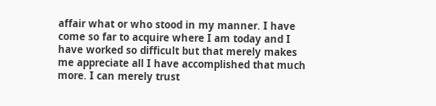affair what or who stood in my manner. I have come so far to acquire where I am today and I have worked so difficult but that merely makes me appreciate all I have accomplished that much more. I can merely trust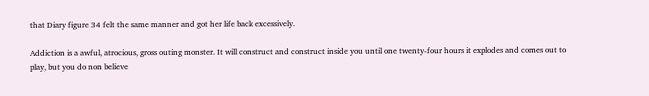that Diary figure 34 felt the same manner and got her life back excessively.

Addiction is a awful, atrocious, gross outing monster. It will construct and construct inside you until one twenty-four hours it explodes and comes out to play, but you do non believe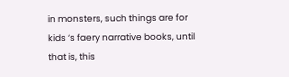in monsters, such things are for kids ‘s faery narrative books, until that is, this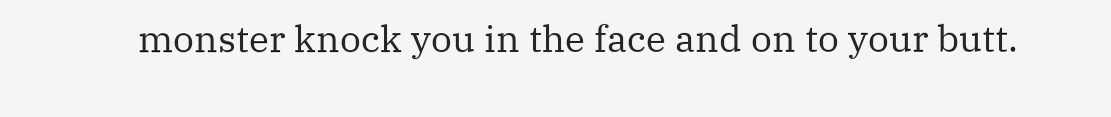monster knock you in the face and on to your butt.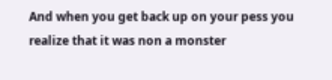And when you get back up on your pess you realize that it was non a monster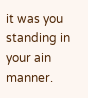it was you standing in your ain manner.